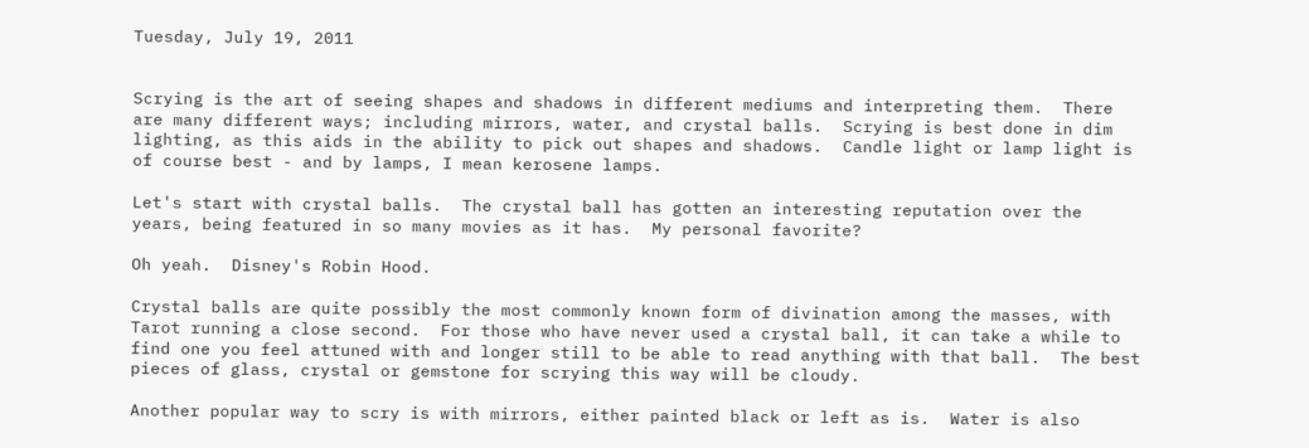Tuesday, July 19, 2011


Scrying is the art of seeing shapes and shadows in different mediums and interpreting them.  There are many different ways; including mirrors, water, and crystal balls.  Scrying is best done in dim lighting, as this aids in the ability to pick out shapes and shadows.  Candle light or lamp light is of course best - and by lamps, I mean kerosene lamps.

Let's start with crystal balls.  The crystal ball has gotten an interesting reputation over the years, being featured in so many movies as it has.  My personal favorite?

Oh yeah.  Disney's Robin Hood.

Crystal balls are quite possibly the most commonly known form of divination among the masses, with Tarot running a close second.  For those who have never used a crystal ball, it can take a while to find one you feel attuned with and longer still to be able to read anything with that ball.  The best pieces of glass, crystal or gemstone for scrying this way will be cloudy.

Another popular way to scry is with mirrors, either painted black or left as is.  Water is also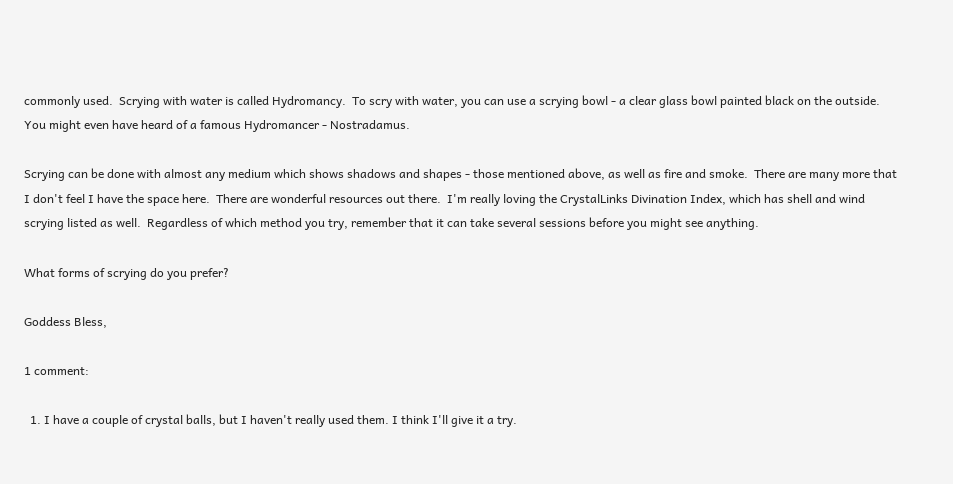commonly used.  Scrying with water is called Hydromancy.  To scry with water, you can use a scrying bowl - a clear glass bowl painted black on the outside.  You might even have heard of a famous Hydromancer - Nostradamus.

Scrying can be done with almost any medium which shows shadows and shapes - those mentioned above, as well as fire and smoke.  There are many more that I don't feel I have the space here.  There are wonderful resources out there.  I'm really loving the CrystalLinks Divination Index, which has shell and wind scrying listed as well.  Regardless of which method you try, remember that it can take several sessions before you might see anything.

What forms of scrying do you prefer?

Goddess Bless,

1 comment:

  1. I have a couple of crystal balls, but I haven't really used them. I think I'll give it a try.